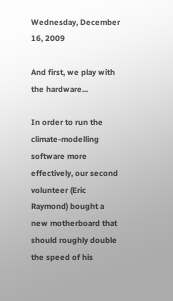Wednesday, December 16, 2009

And first, we play with the hardware...

In order to run the climate-modelling software more effectively, our second volunteer (Eric Raymond) bought a new motherboard that should roughly double the speed of his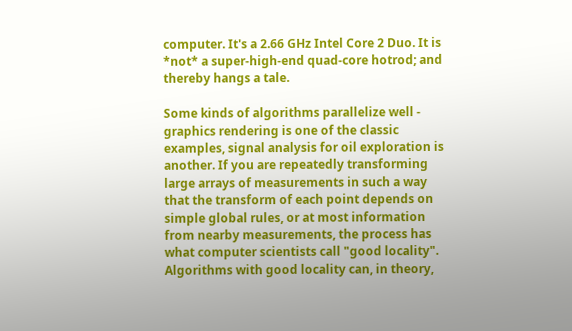computer. It's a 2.66 GHz Intel Core 2 Duo. It is *not* a super-high-end quad-core hotrod; and thereby hangs a tale.

Some kinds of algorithms parallelize well - graphics rendering is one of the classic examples, signal analysis for oil exploration is another. If you are repeatedly transforming large arrays of measurements in such a way that the transform of each point depends on simple global rules, or at most information from nearby measurements, the process has what computer scientists call "good locality". Algorithms with good locality can, in theory,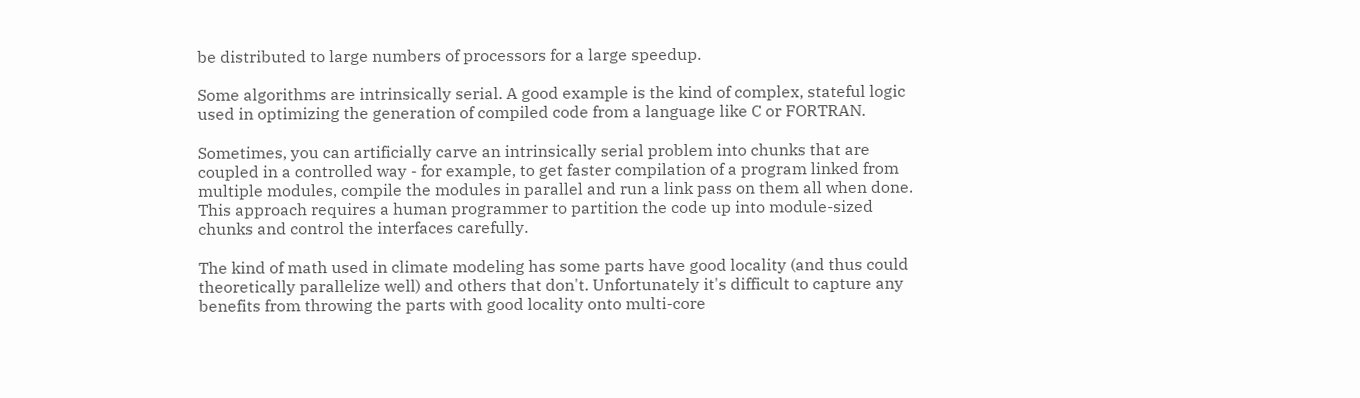be distributed to large numbers of processors for a large speedup.

Some algorithms are intrinsically serial. A good example is the kind of complex, stateful logic used in optimizing the generation of compiled code from a language like C or FORTRAN.

Sometimes, you can artificially carve an intrinsically serial problem into chunks that are coupled in a controlled way - for example, to get faster compilation of a program linked from multiple modules, compile the modules in parallel and run a link pass on them all when done. This approach requires a human programmer to partition the code up into module-sized chunks and control the interfaces carefully.

The kind of math used in climate modeling has some parts have good locality (and thus could theoretically parallelize well) and others that don't. Unfortunately it's difficult to capture any benefits from throwing the parts with good locality onto multi-core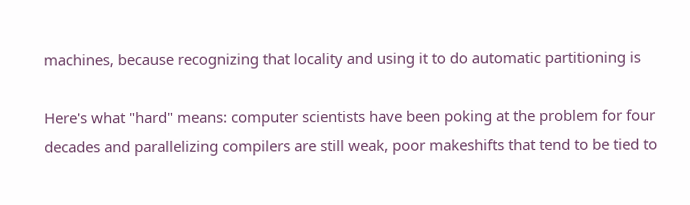machines, because recognizing that locality and using it to do automatic partitioning is

Here's what "hard" means: computer scientists have been poking at the problem for four decades and parallelizing compilers are still weak, poor makeshifts that tend to be tied to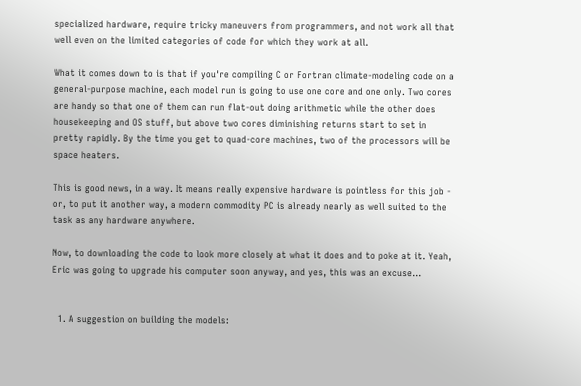specialized hardware, require tricky maneuvers from programmers, and not work all that well even on the limited categories of code for which they work at all.

What it comes down to is that if you're compiling C or Fortran climate-modeling code on a general-purpose machine, each model run is going to use one core and one only. Two cores are handy so that one of them can run flat-out doing arithmetic while the other does housekeeping and OS stuff, but above two cores diminishing returns start to set in pretty rapidly. By the time you get to quad-core machines, two of the processors will be space heaters.

This is good news, in a way. It means really expensive hardware is pointless for this job - or, to put it another way, a modern commodity PC is already nearly as well suited to the task as any hardware anywhere.

Now, to downloading the code to look more closely at what it does and to poke at it. Yeah, Eric was going to upgrade his computer soon anyway, and yes, this was an excuse...


  1. A suggestion on building the models: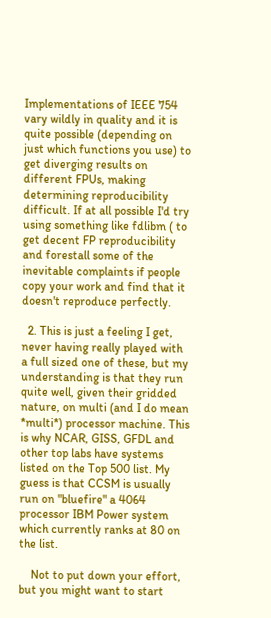Implementations of IEEE 754 vary wildly in quality and it is quite possible (depending on just which functions you use) to get diverging results on different FPUs, making determining reproducibility difficult. If at all possible I'd try using something like fdlibm ( to get decent FP reproducibility and forestall some of the inevitable complaints if people copy your work and find that it doesn't reproduce perfectly.

  2. This is just a feeling I get, never having really played with a full sized one of these, but my understanding is that they run quite well, given their gridded nature, on multi (and I do mean *multi*) processor machine. This is why NCAR, GISS, GFDL and other top labs have systems listed on the Top 500 list. My guess is that CCSM is usually run on "bluefire" a 4064 processor IBM Power system which currently ranks at 80 on the list.

    Not to put down your effort, but you might want to start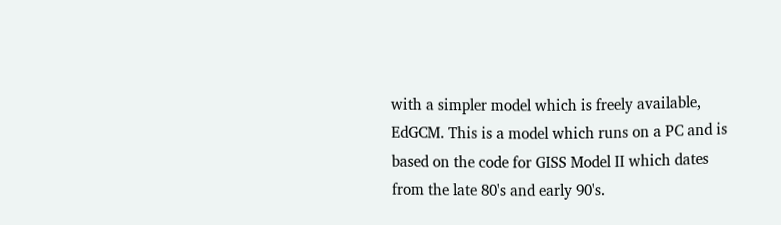with a simpler model which is freely available, EdGCM. This is a model which runs on a PC and is based on the code for GISS Model II which dates from the late 80's and early 90's.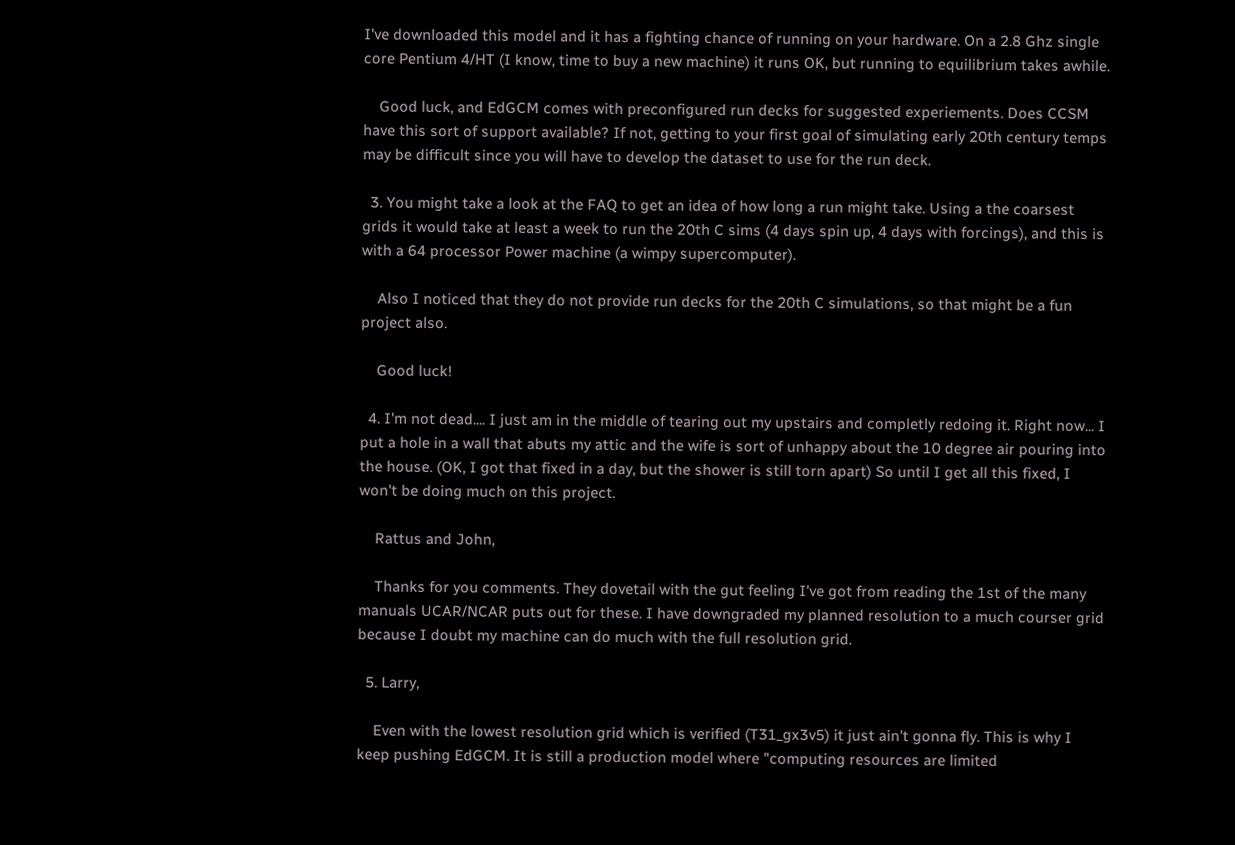I've downloaded this model and it has a fighting chance of running on your hardware. On a 2.8 Ghz single core Pentium 4/HT (I know, time to buy a new machine) it runs OK, but running to equilibrium takes awhile.

    Good luck, and EdGCM comes with preconfigured run decks for suggested experiements. Does CCSM have this sort of support available? If not, getting to your first goal of simulating early 20th century temps may be difficult since you will have to develop the dataset to use for the run deck.

  3. You might take a look at the FAQ to get an idea of how long a run might take. Using a the coarsest grids it would take at least a week to run the 20th C sims (4 days spin up, 4 days with forcings), and this is with a 64 processor Power machine (a wimpy supercomputer).

    Also I noticed that they do not provide run decks for the 20th C simulations, so that might be a fun project also.

    Good luck!

  4. I'm not dead.... I just am in the middle of tearing out my upstairs and completly redoing it. Right now... I put a hole in a wall that abuts my attic and the wife is sort of unhappy about the 10 degree air pouring into the house. (OK, I got that fixed in a day, but the shower is still torn apart) So until I get all this fixed, I won't be doing much on this project.

    Rattus and John,

    Thanks for you comments. They dovetail with the gut feeling I've got from reading the 1st of the many manuals UCAR/NCAR puts out for these. I have downgraded my planned resolution to a much courser grid because I doubt my machine can do much with the full resolution grid.

  5. Larry,

    Even with the lowest resolution grid which is verified (T31_gx3v5) it just ain't gonna fly. This is why I keep pushing EdGCM. It is still a production model where "computing resources are limited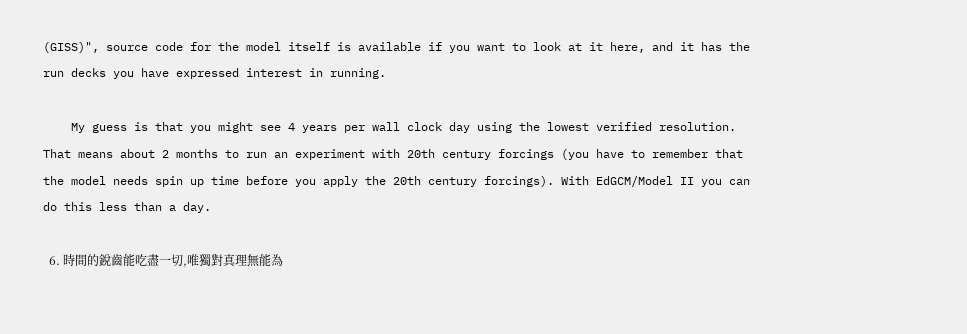(GISS)", source code for the model itself is available if you want to look at it here, and it has the run decks you have expressed interest in running.

    My guess is that you might see 4 years per wall clock day using the lowest verified resolution. That means about 2 months to run an experiment with 20th century forcings (you have to remember that the model needs spin up time before you apply the 20th century forcings). With EdGCM/Model II you can do this less than a day.

  6. 時間的銳齒能吃盡一切,唯獨對真理無能為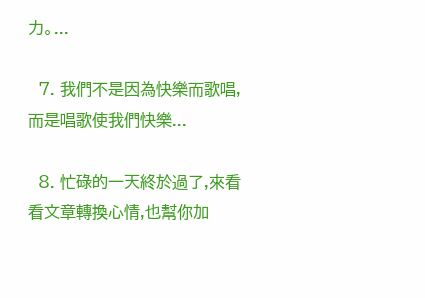力。...

  7. 我們不是因為快樂而歌唱,而是唱歌使我們快樂...

  8. 忙碌的一天終於過了,來看看文章轉換心情,也幫你加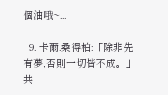個油哦~...

  9. 卡爾.桑得柏:「除非先有夢,否則一切皆不成。」共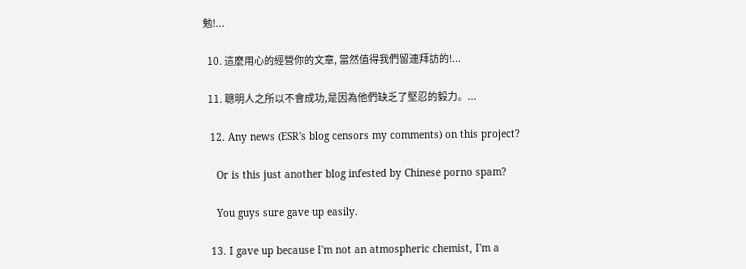勉!...

  10. 這麼用心的經營你的文章, 當然值得我們留連拜訪的!...

  11. 聰明人之所以不會成功,是因為他們缺乏了堅忍的毅力。...

  12. Any news (ESR's blog censors my comments) on this project?

    Or is this just another blog infested by Chinese porno spam?

    You guys sure gave up easily.

  13. I gave up because I'm not an atmospheric chemist, I'm a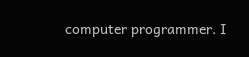computer programmer. I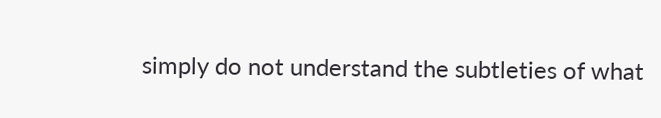simply do not understand the subtleties of what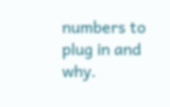numbers to plug in and why.